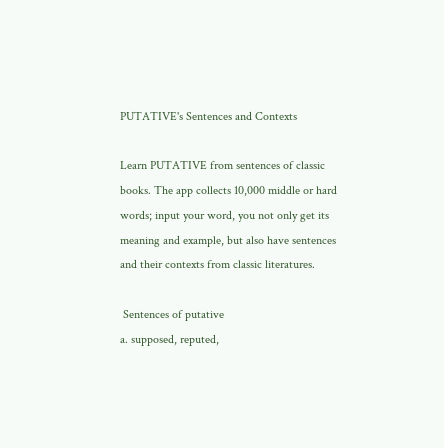PUTATIVE's Sentences and Contexts

Learn PUTATIVE from sentences of classic books. The app collects 10,000 middle or hard words; input your word, you not only get its meaning and example, but also have sentences and their contexts from classic literatures.

 Sentences of putative
a. supposed, reputed,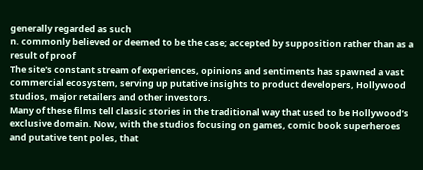generally regarded as such
n. commonly believed or deemed to be the case; accepted by supposition rather than as a result of proof
The site's constant stream of experiences, opinions and sentiments has spawned a vast commercial ecosystem, serving up putative insights to product developers, Hollywood studios, major retailers and other investors.
Many of these films tell classic stories in the traditional way that used to be Hollywood’s exclusive domain. Now, with the studios focusing on games, comic book superheroes and putative tent poles, that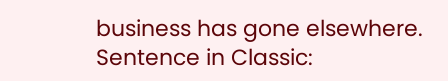business has gone elsewhere.
Sentence in Classic: